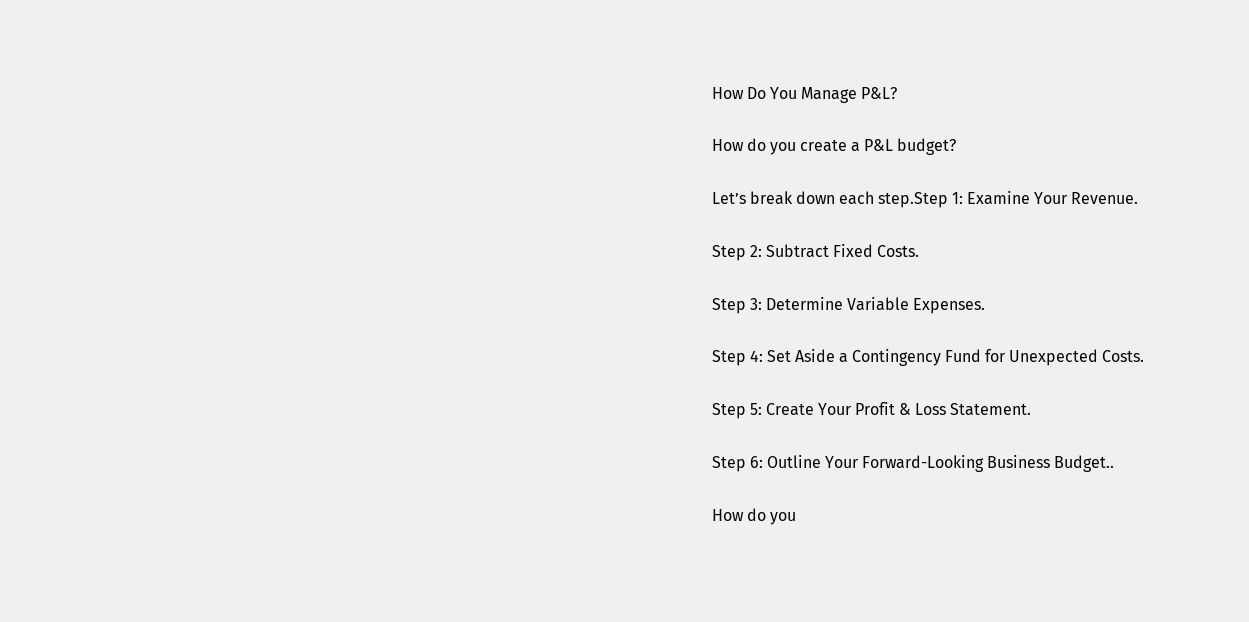How Do You Manage P&L?

How do you create a P&L budget?

Let’s break down each step.Step 1: Examine Your Revenue.

Step 2: Subtract Fixed Costs.

Step 3: Determine Variable Expenses.

Step 4: Set Aside a Contingency Fund for Unexpected Costs.

Step 5: Create Your Profit & Loss Statement.

Step 6: Outline Your Forward-Looking Business Budget..

How do you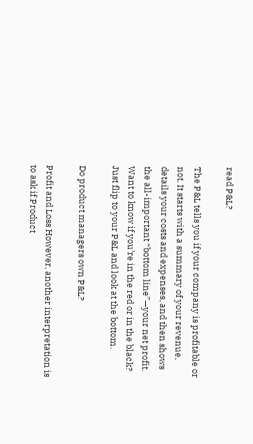read P&L?

The P&L tells you if your company is profitable or not. It starts with a summary of your revenue, details your costs and expenses, and then shows the all-important “bottom line”—your net profit. Want to know if you’re in the red or in the black? Just flip to your P&L and look at the bottom.

Do product managers own P&L?

Profit and Loss However, another interpretation is to ask if Product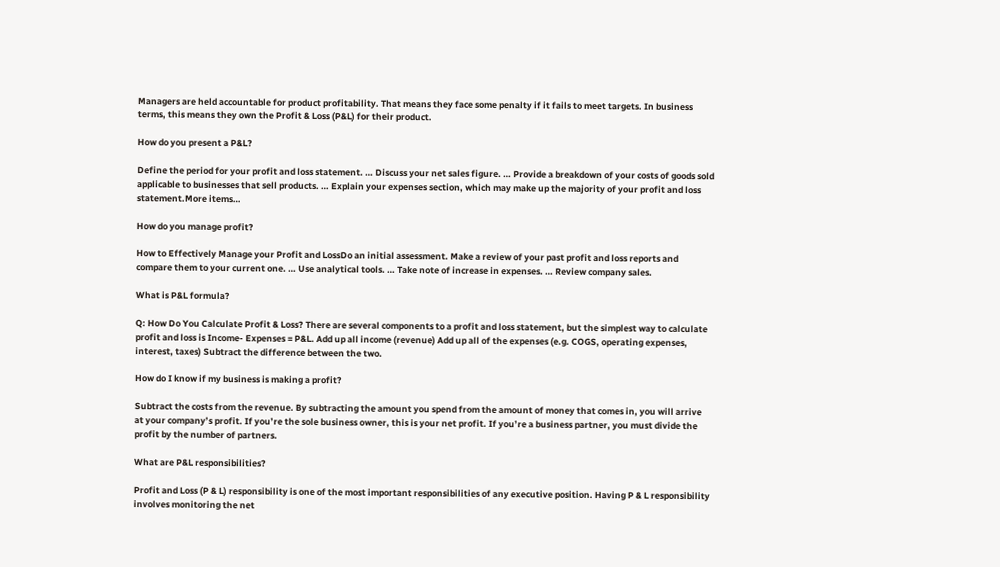Managers are held accountable for product profitability. That means they face some penalty if it fails to meet targets. In business terms, this means they own the Profit & Loss (P&L) for their product.

How do you present a P&L?

Define the period for your profit and loss statement. … Discuss your net sales figure. … Provide a breakdown of your costs of goods sold applicable to businesses that sell products. … Explain your expenses section, which may make up the majority of your profit and loss statement.More items…

How do you manage profit?

How to Effectively Manage your Profit and LossDo an initial assessment. Make a review of your past profit and loss reports and compare them to your current one. … Use analytical tools. … Take note of increase in expenses. … Review company sales.

What is P&L formula?

Q: How Do You Calculate Profit & Loss? There are several components to a profit and loss statement, but the simplest way to calculate profit and loss is Income- Expenses = P&L. Add up all income (revenue) Add up all of the expenses (e.g. COGS, operating expenses, interest, taxes) Subtract the difference between the two.

How do I know if my business is making a profit?

Subtract the costs from the revenue. By subtracting the amount you spend from the amount of money that comes in, you will arrive at your company’s profit. If you’re the sole business owner, this is your net profit. If you’re a business partner, you must divide the profit by the number of partners.

What are P&L responsibilities?

Profit and Loss (P & L) responsibility is one of the most important responsibilities of any executive position. Having P & L responsibility involves monitoring the net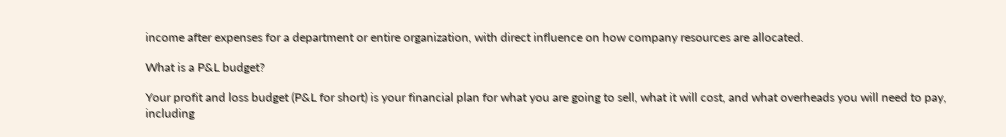income after expenses for a department or entire organization, with direct influence on how company resources are allocated.

What is a P&L budget?

Your profit and loss budget (P&L for short) is your financial plan for what you are going to sell, what it will cost, and what overheads you will need to pay, including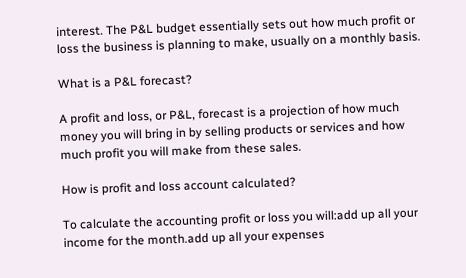interest. The P&L budget essentially sets out how much profit or loss the business is planning to make, usually on a monthly basis.

What is a P&L forecast?

A profit and loss, or P&L, forecast is a projection of how much money you will bring in by selling products or services and how much profit you will make from these sales.

How is profit and loss account calculated?

To calculate the accounting profit or loss you will:add up all your income for the month.add up all your expenses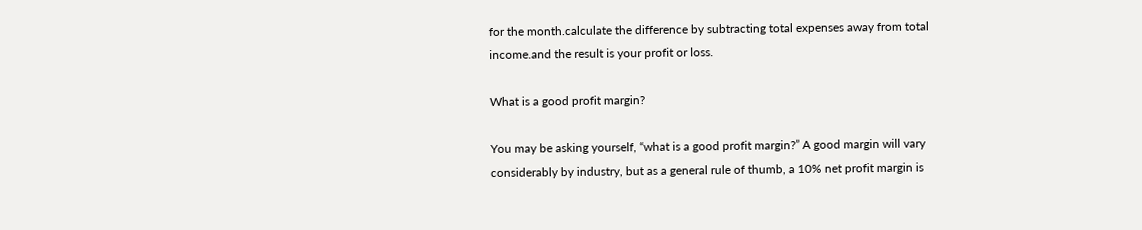for the month.calculate the difference by subtracting total expenses away from total income.and the result is your profit or loss.

What is a good profit margin?

You may be asking yourself, “what is a good profit margin?” A good margin will vary considerably by industry, but as a general rule of thumb, a 10% net profit margin is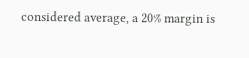considered average, a 20% margin is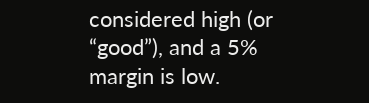considered high (or “good”), and a 5% margin is low.